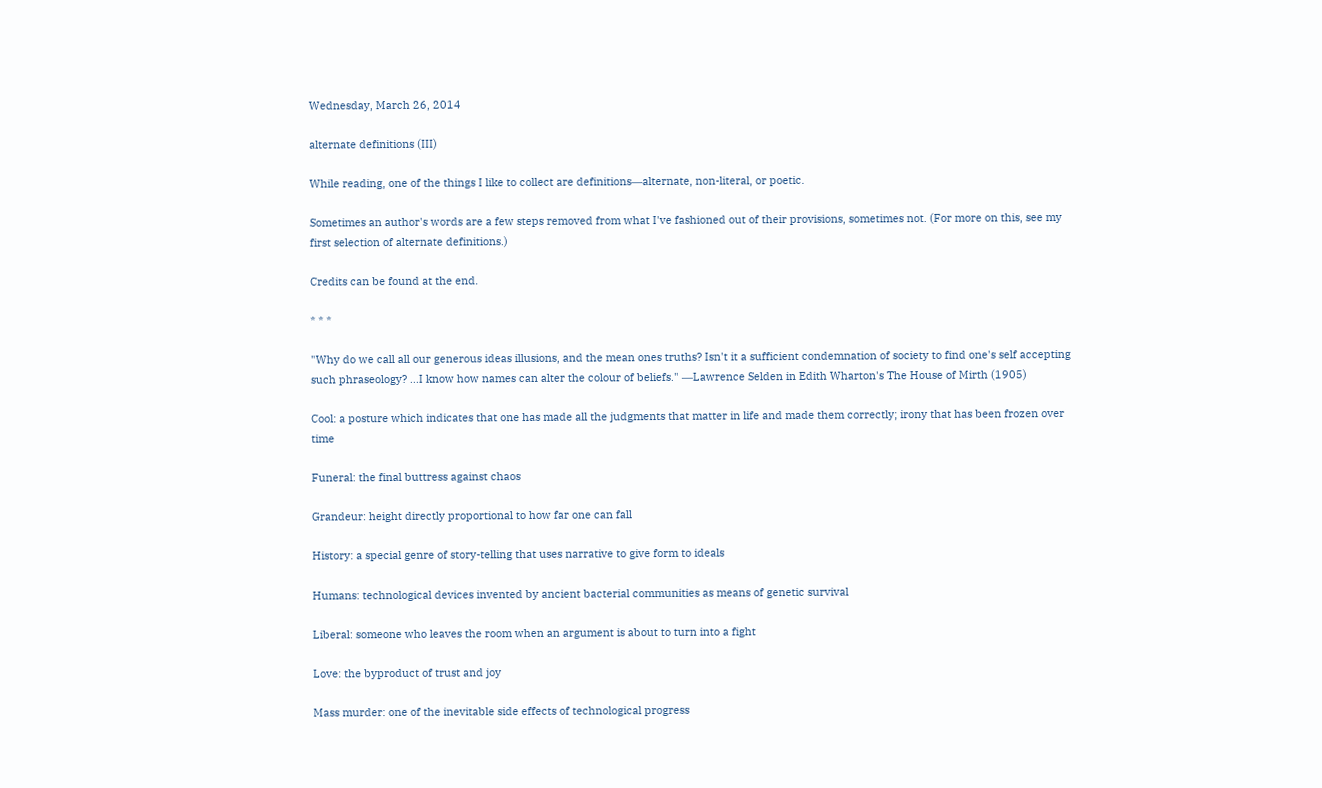Wednesday, March 26, 2014

alternate definitions (III)

While reading, one of the things I like to collect are definitions―alternate, non-literal, or poetic.

Sometimes an author's words are a few steps removed from what I've fashioned out of their provisions, sometimes not. (For more on this, see my first selection of alternate definitions.)

Credits can be found at the end.

* * *

"Why do we call all our generous ideas illusions, and the mean ones truths? Isn't it a sufficient condemnation of society to find one's self accepting such phraseology? ...I know how names can alter the colour of beliefs." ―Lawrence Selden in Edith Wharton's The House of Mirth (1905)

Cool: a posture which indicates that one has made all the judgments that matter in life and made them correctly; irony that has been frozen over time

Funeral: the final buttress against chaos

Grandeur: height directly proportional to how far one can fall

History: a special genre of story-telling that uses narrative to give form to ideals

Humans: technological devices invented by ancient bacterial communities as means of genetic survival

Liberal: someone who leaves the room when an argument is about to turn into a fight

Love: the byproduct of trust and joy

Mass murder: one of the inevitable side effects of technological progress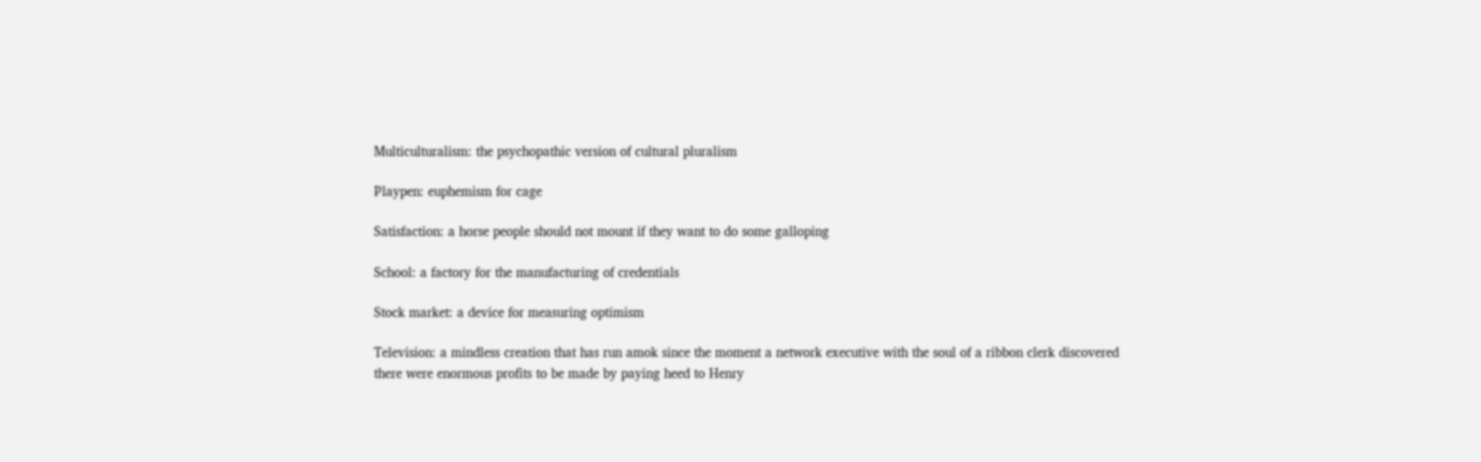Multiculturalism: the psychopathic version of cultural pluralism

Playpen: euphemism for cage

Satisfaction: a horse people should not mount if they want to do some galloping

School: a factory for the manufacturing of credentials

Stock market: a device for measuring optimism

Television: a mindless creation that has run amok since the moment a network executive with the soul of a ribbon clerk discovered there were enormous profits to be made by paying heed to Henry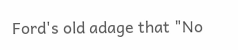Ford's old adage that "No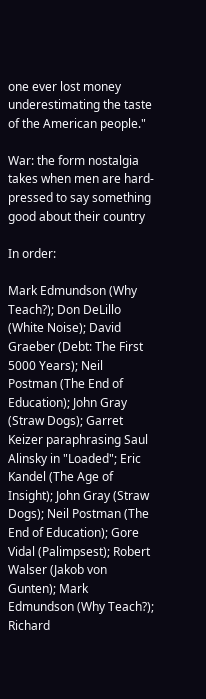one ever lost money underestimating the taste of the American people."

War: the form nostalgia takes when men are hard-pressed to say something good about their country

In order:

Mark Edmundson (Why Teach?); Don DeLillo (White Noise); David Graeber (Debt: The First 5000 Years); Neil Postman (The End of Education); John Gray (Straw Dogs); Garret Keizer paraphrasing Saul Alinsky in "Loaded"; Eric Kandel (The Age of Insight); John Gray (Straw Dogs); Neil Postman (The End of Education); Gore Vidal (Palimpsest); Robert Walser (Jakob von Gunten); Mark Edmundson (Why Teach?); Richard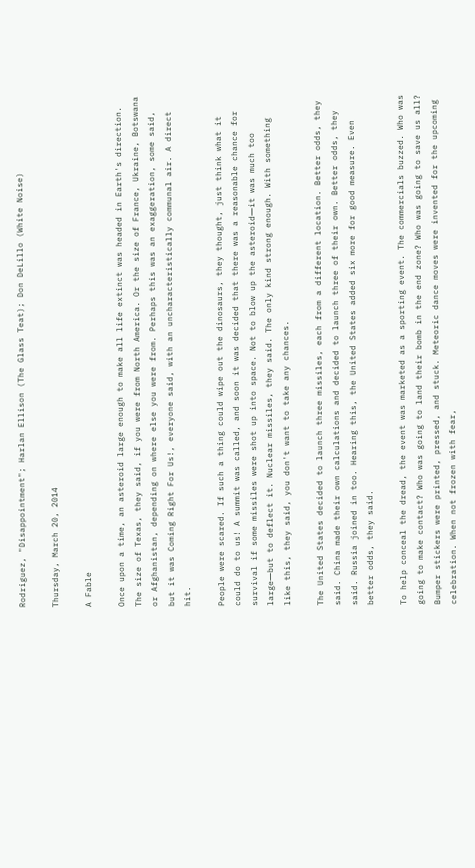Rodriguez, "Disappointment"; Harlan Ellison (The Glass Teat); Don DeLillo (White Noise)

Thursday, March 20, 2014

A Fable

Once upon a time, an asteroid large enough to make all life extinct was headed in Earth's direction. The size of Texas, they said, if you were from North America. Or the size of France, Ukraine, Botswana or Afghanistan, depending on where else you were from. Perhaps this was an exaggeration, some said, but it was Coming Right For Us!, everyone said, with an uncharacteristically communal air. A direct hit.

People were scared. If such a thing could wipe out the dinosaurs, they thought, just think what it could do to us! A summit was called, and soon it was decided that there was a reasonable chance for survival if some missiles were shot up into space. Not to blow up the asteroid―it was much too large―but to deflect it. Nuclear missiles, they said. The only kind strong enough. With something like this, they said, you don't want to take any chances.

The United States decided to launch three missiles, each from a different location. Better odds, they said. China made their own calculations and decided to launch three of their own. Better odds, they said. Russia joined in too. Hearing this, the United States added six more for good measure. Even better odds, they said.

To help conceal the dread, the event was marketed as a sporting event. The commercials buzzed. Who was going to make contact? Who was going to land their bomb in the end zone? Who was going to save us all? Bumper stickers were printed, pressed, and stuck. Meteoric dance moves were invented for the upcoming celebration. When not frozen with fear,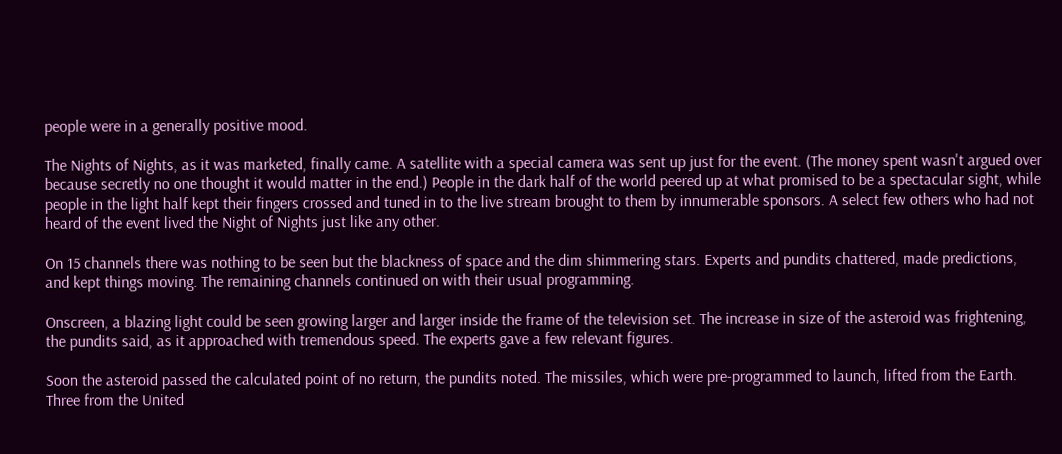people were in a generally positive mood.

The Nights of Nights, as it was marketed, finally came. A satellite with a special camera was sent up just for the event. (The money spent wasn't argued over because secretly no one thought it would matter in the end.) People in the dark half of the world peered up at what promised to be a spectacular sight, while people in the light half kept their fingers crossed and tuned in to the live stream brought to them by innumerable sponsors. A select few others who had not heard of the event lived the Night of Nights just like any other.

On 15 channels there was nothing to be seen but the blackness of space and the dim shimmering stars. Experts and pundits chattered, made predictions, and kept things moving. The remaining channels continued on with their usual programming.

Onscreen, a blazing light could be seen growing larger and larger inside the frame of the television set. The increase in size of the asteroid was frightening, the pundits said, as it approached with tremendous speed. The experts gave a few relevant figures.

Soon the asteroid passed the calculated point of no return, the pundits noted. The missiles, which were pre-programmed to launch, lifted from the Earth. Three from the United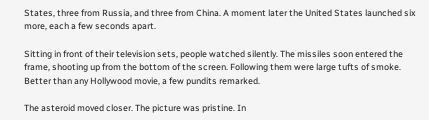States, three from Russia, and three from China. A moment later the United States launched six more, each a few seconds apart.

Sitting in front of their television sets, people watched silently. The missiles soon entered the frame, shooting up from the bottom of the screen. Following them were large tufts of smoke. Better than any Hollywood movie, a few pundits remarked.

The asteroid moved closer. The picture was pristine. In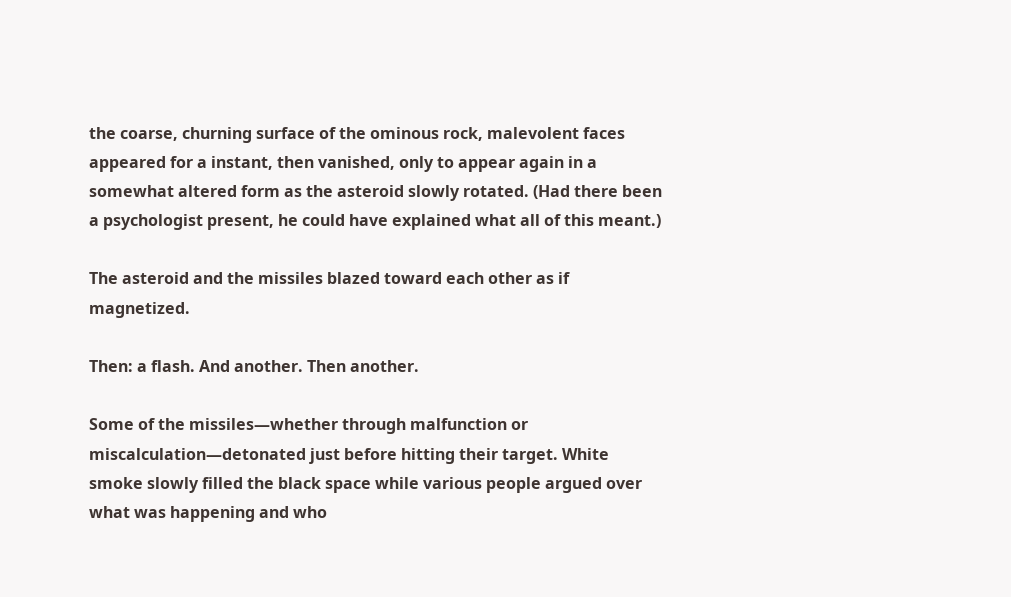the coarse, churning surface of the ominous rock, malevolent faces appeared for a instant, then vanished, only to appear again in a somewhat altered form as the asteroid slowly rotated. (Had there been a psychologist present, he could have explained what all of this meant.)

The asteroid and the missiles blazed toward each other as if magnetized.

Then: a flash. And another. Then another.

Some of the missiles―whether through malfunction or miscalculation―detonated just before hitting their target. White smoke slowly filled the black space while various people argued over what was happening and who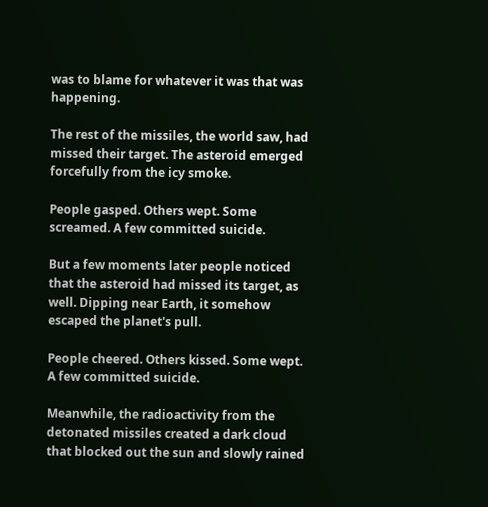was to blame for whatever it was that was happening.

The rest of the missiles, the world saw, had missed their target. The asteroid emerged forcefully from the icy smoke.

People gasped. Others wept. Some screamed. A few committed suicide.

But a few moments later people noticed that the asteroid had missed its target, as well. Dipping near Earth, it somehow escaped the planet's pull.

People cheered. Others kissed. Some wept. A few committed suicide.

Meanwhile, the radioactivity from the detonated missiles created a dark cloud that blocked out the sun and slowly rained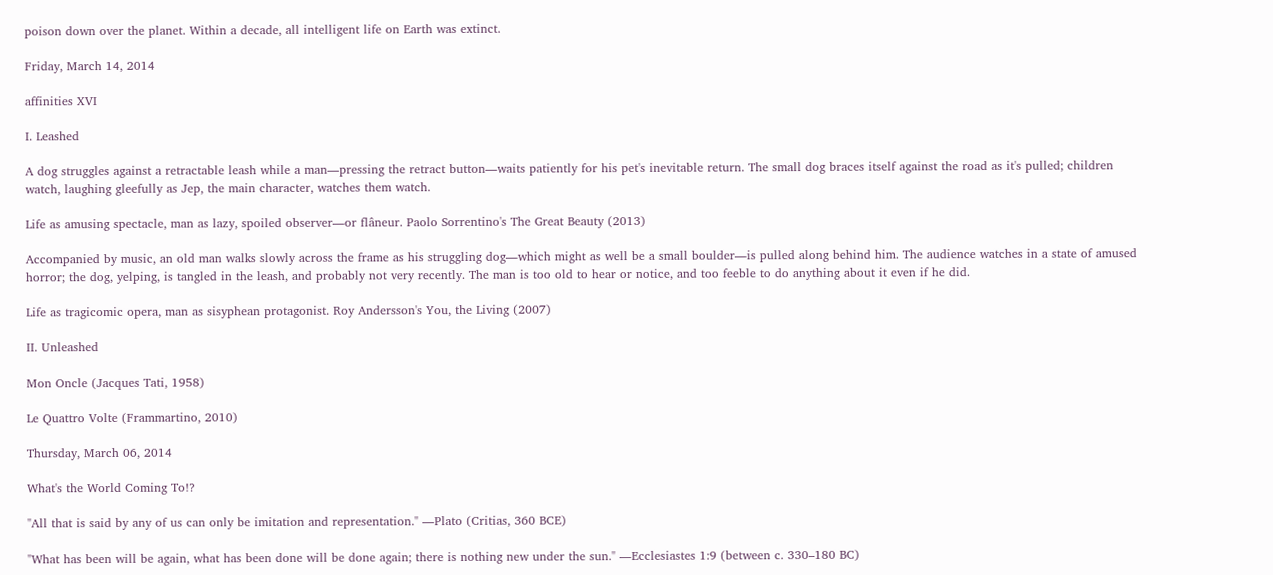poison down over the planet. Within a decade, all intelligent life on Earth was extinct.

Friday, March 14, 2014

affinities XVI

I. Leashed

A dog struggles against a retractable leash while a man―pressing the retract button―waits patiently for his pet's inevitable return. The small dog braces itself against the road as it's pulled; children watch, laughing gleefully as Jep, the main character, watches them watch.

Life as amusing spectacle, man as lazy, spoiled observer―or flâneur. Paolo Sorrentino's The Great Beauty (2013)

Accompanied by music, an old man walks slowly across the frame as his struggling dog―which might as well be a small boulder―is pulled along behind him. The audience watches in a state of amused horror; the dog, yelping, is tangled in the leash, and probably not very recently. The man is too old to hear or notice, and too feeble to do anything about it even if he did.

Life as tragicomic opera, man as sisyphean protagonist. Roy Andersson's You, the Living (2007)

II. Unleashed

Mon Oncle (Jacques Tati, 1958)

Le Quattro Volte (Frammartino, 2010)

Thursday, March 06, 2014

What's the World Coming To!?

"All that is said by any of us can only be imitation and representation." ―Plato (Critias, 360 BCE)

"What has been will be again, what has been done will be done again; there is nothing new under the sun." ―Ecclesiastes 1:9 (between c. 330–180 BC)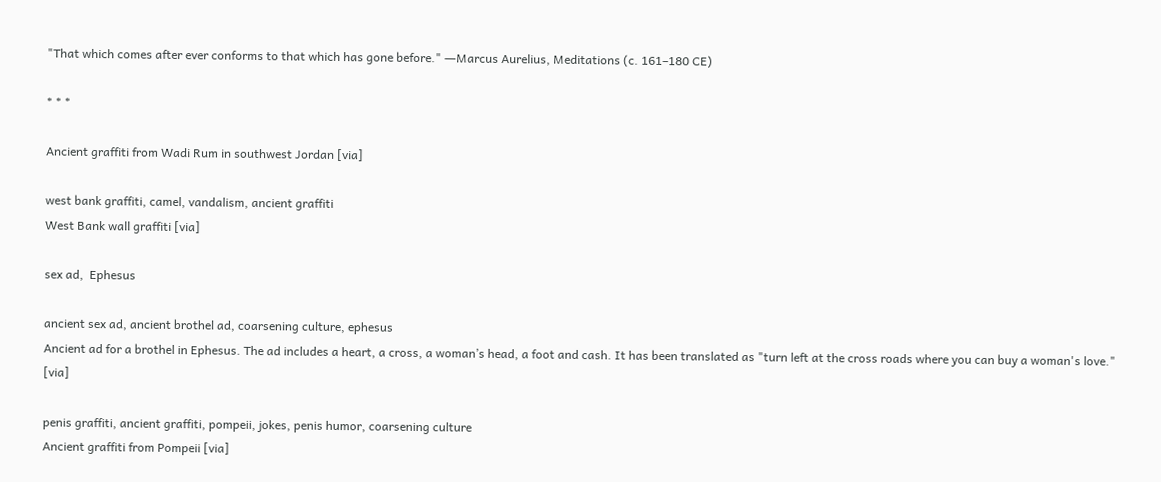"That which comes after ever conforms to that which has gone before." ―Marcus Aurelius, Meditations (c. 161–180 CE)

* * *

Ancient graffiti from Wadi Rum in southwest Jordan [via]

west bank graffiti, camel, vandalism, ancient graffiti
West Bank wall graffiti [via]

sex ad,  Ephesus

ancient sex ad, ancient brothel ad, coarsening culture, ephesus
Ancient ad for a brothel in Ephesus. The ad includes a heart, a cross, a woman’s head, a foot and cash. It has been translated as "turn left at the cross roads where you can buy a woman's love." [via]

penis graffiti, ancient graffiti, pompeii, jokes, penis humor, coarsening culture
Ancient graffiti from Pompeii [via]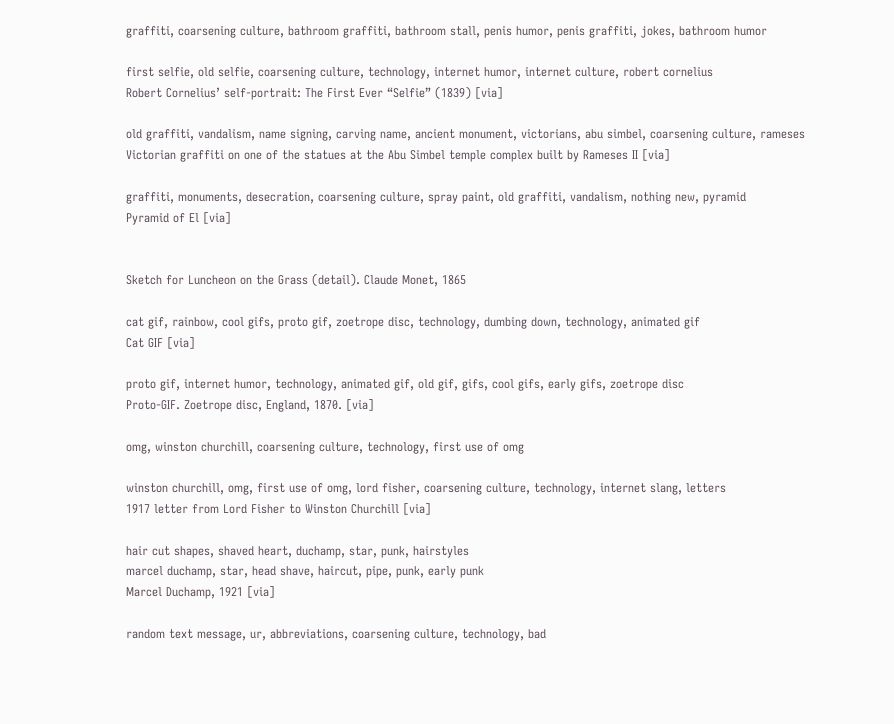graffiti, coarsening culture, bathroom graffiti, bathroom stall, penis humor, penis graffiti, jokes, bathroom humor

first selfie, old selfie, coarsening culture, technology, internet humor, internet culture, robert cornelius
Robert Cornelius’ self-portrait: The First Ever “Selfie” (1839) [via]

old graffiti, vandalism, name signing, carving name, ancient monument, victorians, abu simbel, coarsening culture, rameses
Victorian graffiti on one of the statues at the Abu Simbel temple complex built by Rameses II [via]

graffiti, monuments, desecration, coarsening culture, spray paint, old graffiti, vandalism, nothing new, pyramid
Pyramid of El [via]


Sketch for Luncheon on the Grass (detail). Claude Monet, 1865

cat gif, rainbow, cool gifs, proto gif, zoetrope disc, technology, dumbing down, technology, animated gif
Cat GIF [via]

proto gif, internet humor, technology, animated gif, old gif, gifs, cool gifs, early gifs, zoetrope disc
Proto-GIF. Zoetrope disc, England, 1870. [via]

omg, winston churchill, coarsening culture, technology, first use of omg

winston churchill, omg, first use of omg, lord fisher, coarsening culture, technology, internet slang, letters
1917 letter from Lord Fisher to Winston Churchill [via]

hair cut shapes, shaved heart, duchamp, star, punk, hairstyles
marcel duchamp, star, head shave, haircut, pipe, punk, early punk
Marcel Duchamp, 1921 [via]

random text message, ur, abbreviations, coarsening culture, technology, bad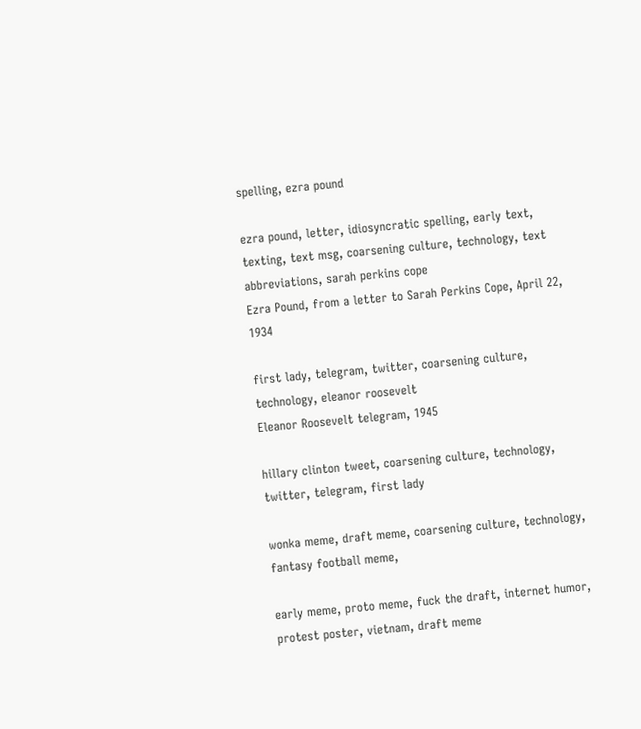spelling, ezra pound

ezra pound, letter, idiosyncratic spelling, early text, texting, text msg, coarsening culture, technology, text abbreviations, sarah perkins cope
Ezra Pound, from a letter to Sarah Perkins Cope, April 22, 1934

first lady, telegram, twitter, coarsening culture, technology, eleanor roosevelt
Eleanor Roosevelt telegram, 1945

hillary clinton tweet, coarsening culture, technology, twitter, telegram, first lady

wonka meme, draft meme, coarsening culture, technology, fantasy football meme,

early meme, proto meme, fuck the draft, internet humor, protest poster, vietnam, draft meme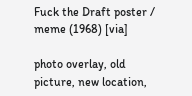Fuck the Draft poster / meme (1968) [via]

photo overlay, old picture, new location,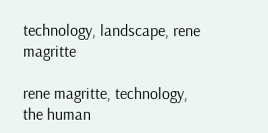technology, landscape, rene magritte

rene magritte, technology, the human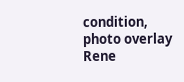condition, photo overlay
Rene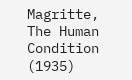Magritte, The Human Condition (1935)